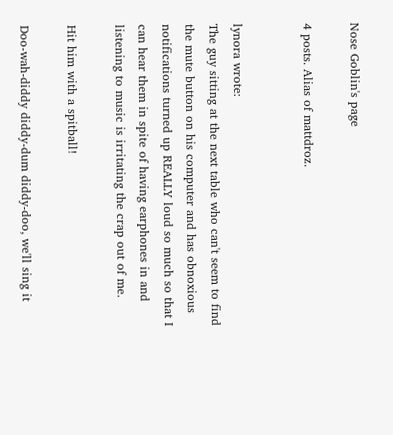Nose Goblin's page

4 posts. Alias of mattdroz.


lynora wrote:
The guy sitting at the next table who can't seem to find the mute button on his computer and has obnoxious notifications turned up REALLY loud so much so that I can hear them in spite of having earphones in and listening to music is irritating the crap out of me.

Hit him with a spitball!

Doo-wah-diddy diddy-dum diddy-doo, we'll sing it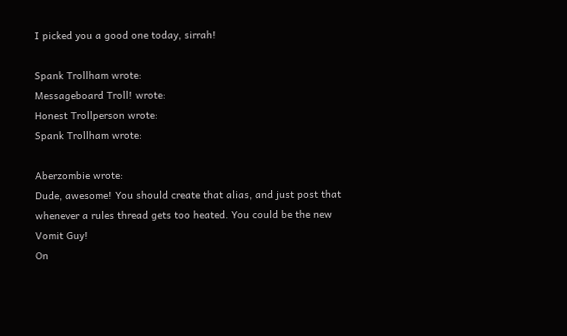I picked you a good one today, sirrah!

Spank Trollham wrote:
Messageboard Troll! wrote:
Honest Trollperson wrote:
Spank Trollham wrote:

Aberzombie wrote:
Dude, awesome! You should create that alias, and just post that whenever a rules thread gets too heated. You could be the new Vomit Guy!
On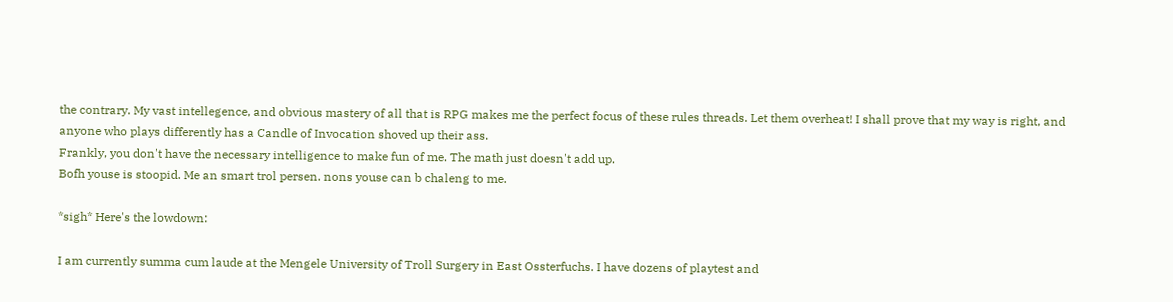the contrary. My vast intellegence, and obvious mastery of all that is RPG makes me the perfect focus of these rules threads. Let them overheat! I shall prove that my way is right, and anyone who plays differently has a Candle of Invocation shoved up their ass.
Frankly, you don't have the necessary intelligence to make fun of me. The math just doesn't add up.
Bofh youse is stoopid. Me an smart trol persen. nons youse can b chaleng to me.

*sigh* Here's the lowdown:

I am currently summa cum laude at the Mengele University of Troll Surgery in East Ossterfuchs. I have dozens of playtest and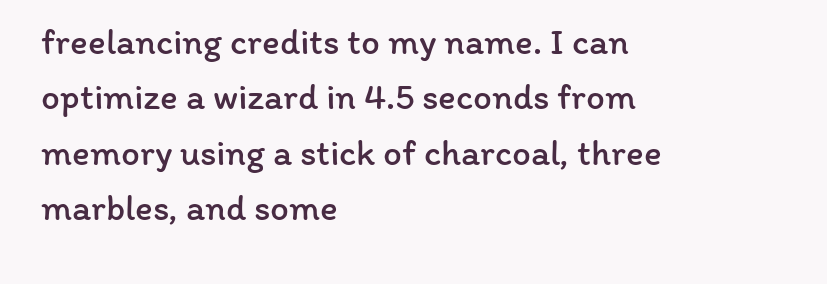freelancing credits to my name. I can optimize a wizard in 4.5 seconds from memory using a stick of charcoal, three marbles, and some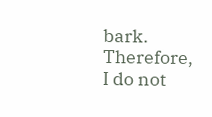bark. Therefore, I do not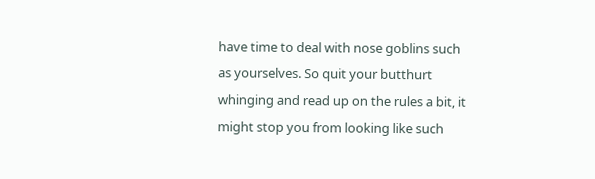have time to deal with nose goblins such as yourselves. So quit your butthurt whinging and read up on the rules a bit, it might stop you from looking like such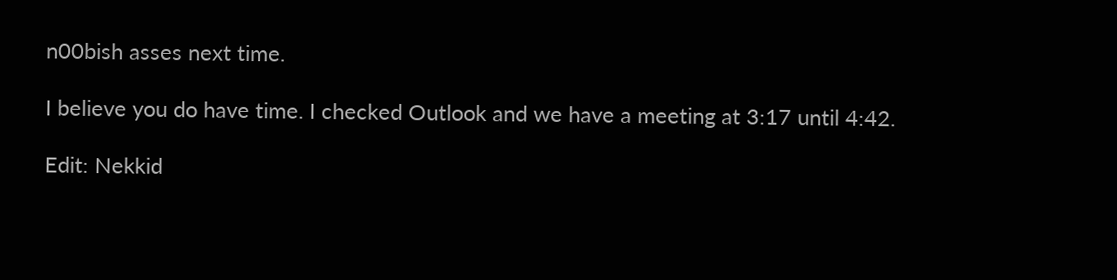n00bish asses next time.

I believe you do have time. I checked Outlook and we have a meeting at 3:17 until 4:42.

Edit: Nekkid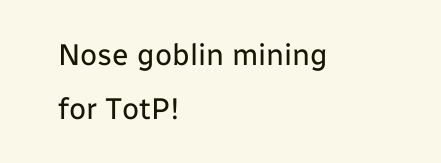Nose goblin mining for TotP!